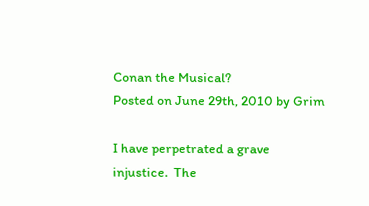Conan the Musical?
Posted on June 29th, 2010 by Grim

I have perpetrated a grave injustice.  The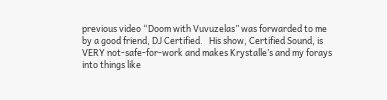previous video “Doom with Vuvuzelas” was forwarded to me by a good friend, DJ Certified.   His show, Certified Sound, is VERY not-safe-for-work and makes Krystalle’s and my forays into things like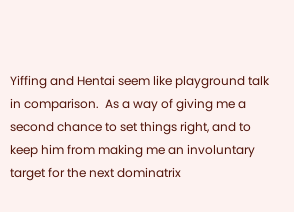Yiffing and Hentai seem like playground talk in comparison.  As a way of giving me a second chance to set things right, and to keep him from making me an involuntary target for the next dominatrix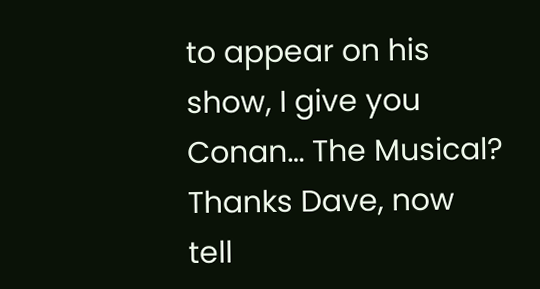to appear on his show, I give you Conan… The Musical?  Thanks Dave, now tell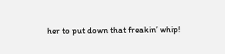her to put down that freakin’ whip!